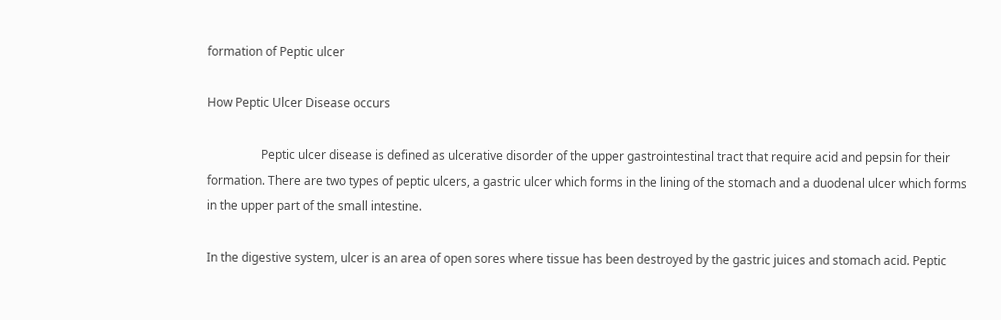formation of Peptic ulcer

How Peptic Ulcer Disease occurs

                  Peptic ulcer disease is defined as ulcerative disorder of the upper gastrointestinal tract that require acid and pepsin for their formation. There are two types of peptic ulcers, a gastric ulcer which forms in the lining of the stomach and a duodenal ulcer which forms in the upper part of the small intestine.

In the digestive system, ulcer is an area of open sores where tissue has been destroyed by the gastric juices and stomach acid. Peptic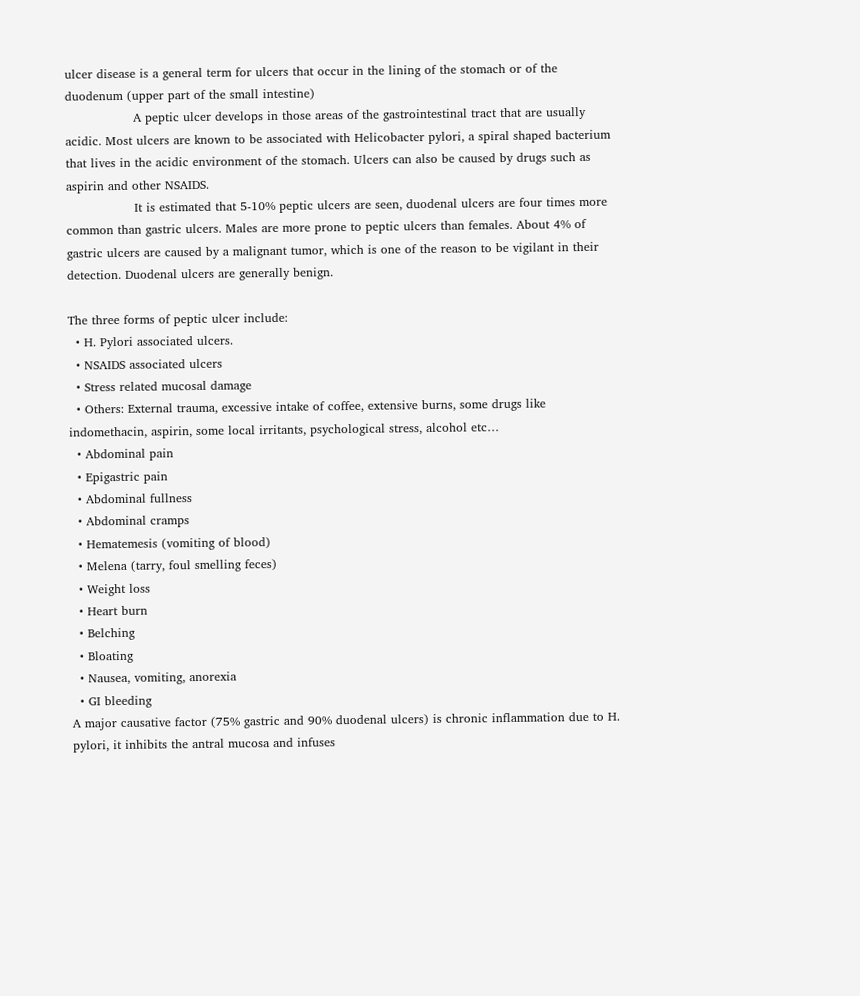ulcer disease is a general term for ulcers that occur in the lining of the stomach or of the duodenum (upper part of the small intestine)
                 A peptic ulcer develops in those areas of the gastrointestinal tract that are usually acidic. Most ulcers are known to be associated with Helicobacter pylori, a spiral shaped bacterium that lives in the acidic environment of the stomach. Ulcers can also be caused by drugs such as aspirin and other NSAIDS.
                 It is estimated that 5-10% peptic ulcers are seen, duodenal ulcers are four times more common than gastric ulcers. Males are more prone to peptic ulcers than females. About 4% of gastric ulcers are caused by a malignant tumor, which is one of the reason to be vigilant in their detection. Duodenal ulcers are generally benign.

The three forms of peptic ulcer include:
  • H. Pylori associated ulcers.
  • NSAIDS associated ulcers
  • Stress related mucosal damage
  • Others: External trauma, excessive intake of coffee, extensive burns, some drugs like indomethacin, aspirin, some local irritants, psychological stress, alcohol etc…
  • Abdominal pain
  • Epigastric pain
  • Abdominal fullness
  • Abdominal cramps
  • Hematemesis (vomiting of blood)
  • Melena (tarry, foul smelling feces)
  • Weight loss
  • Heart burn
  • Belching
  • Bloating
  • Nausea, vomiting, anorexia
  • GI bleeding
A major causative factor (75% gastric and 90% duodenal ulcers) is chronic inflammation due to H. pylori, it inhibits the antral mucosa and infuses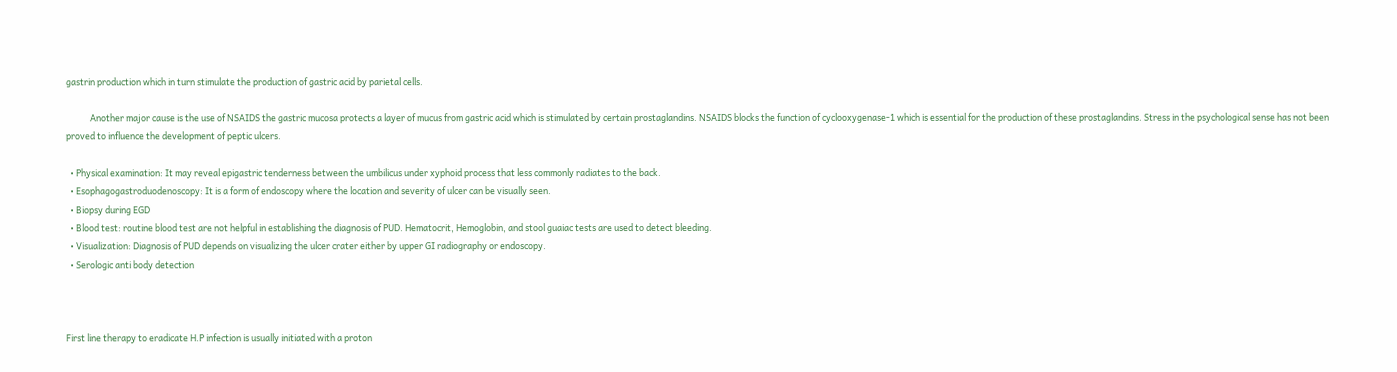gastrin production which in turn stimulate the production of gastric acid by parietal cells.

            Another major cause is the use of NSAIDS the gastric mucosa protects a layer of mucus from gastric acid which is stimulated by certain prostaglandins. NSAIDS blocks the function of cyclooxygenase-1 which is essential for the production of these prostaglandins. Stress in the psychological sense has not been proved to influence the development of peptic ulcers.

  • Physical examination: It may reveal epigastric tenderness between the umbilicus under xyphoid process that less commonly radiates to the back.
  • Esophagogastroduodenoscopy: It is a form of endoscopy where the location and severity of ulcer can be visually seen.
  • Biopsy during EGD
  • Blood test: routine blood test are not helpful in establishing the diagnosis of PUD. Hematocrit, Hemoglobin, and stool guaiac tests are used to detect bleeding.
  • Visualization: Diagnosis of PUD depends on visualizing the ulcer crater either by upper GI radiography or endoscopy.
  • Serologic anti body detection



First line therapy to eradicate H.P infection is usually initiated with a proton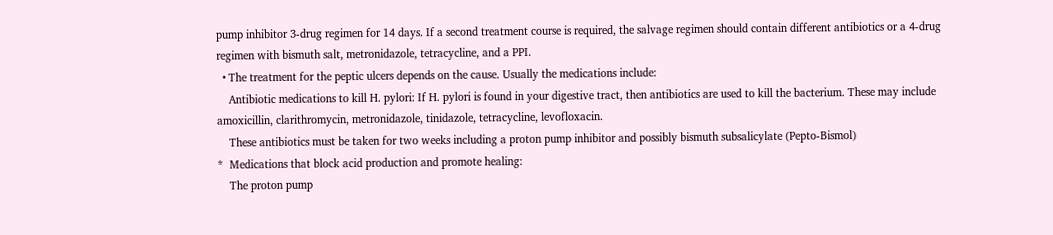pump inhibitor 3-drug regimen for 14 days. If a second treatment course is required, the salvage regimen should contain different antibiotics or a 4-drug regimen with bismuth salt, metronidazole, tetracycline, and a PPI.
  • The treatment for the peptic ulcers depends on the cause. Usually the medications include:
    Antibiotic medications to kill H. pylori: If H. pylori is found in your digestive tract, then antibiotics are used to kill the bacterium. These may include amoxicillin, clarithromycin, metronidazole, tinidazole, tetracycline, levofloxacin.
    These antibiotics must be taken for two weeks including a proton pump inhibitor and possibly bismuth subsalicylate (Pepto-Bismol)
*  Medications that block acid production and promote healing:
    The proton pump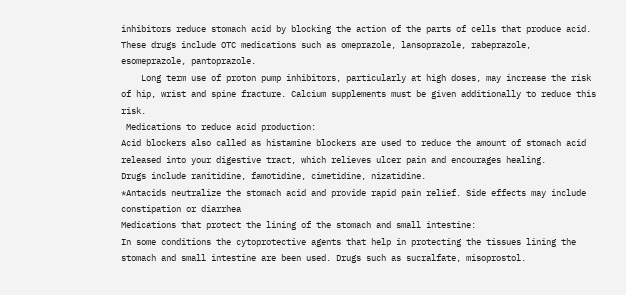inhibitors reduce stomach acid by blocking the action of the parts of cells that produce acid. These drugs include OTC medications such as omeprazole, lansoprazole, rabeprazole, esomeprazole, pantoprazole.
    Long term use of proton pump inhibitors, particularly at high doses, may increase the risk of hip, wrist and spine fracture. Calcium supplements must be given additionally to reduce this risk.
 Medications to reduce acid production:
Acid blockers also called as histamine blockers are used to reduce the amount of stomach acid released into your digestive tract, which relieves ulcer pain and encourages healing.
Drugs include ranitidine, famotidine, cimetidine, nizatidine.
*Antacids neutralize the stomach acid and provide rapid pain relief. Side effects may include constipation or diarrhea
Medications that protect the lining of the stomach and small intestine:
In some conditions the cytoprotective agents that help in protecting the tissues lining the stomach and small intestine are been used. Drugs such as sucralfate, misoprostol.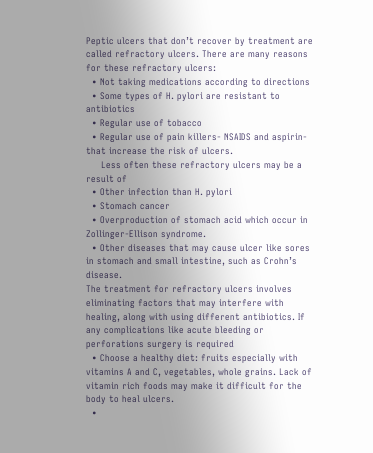Peptic ulcers that don’t recover by treatment are called refractory ulcers. There are many reasons for these refractory ulcers:
  • Not taking medications according to directions
  • Some types of H. pylori are resistant to antibiotics
  • Regular use of tobacco
  • Regular use of pain killers- NSAIDS and aspirin- that increase the risk of ulcers.
     Less often these refractory ulcers may be a result of
  • Other infection than H. pylori
  • Stomach cancer
  • Overproduction of stomach acid which occur in Zollinger-Ellison syndrome.
  • Other diseases that may cause ulcer like sores in stomach and small intestine, such as Crohn’s disease.
The treatment for refractory ulcers involves eliminating factors that may interfere with healing, along with using different antibiotics. If any complications like acute bleeding or perforations surgery is required
  • Choose a healthy diet: fruits especially with vitamins A and C, vegetables, whole grains. Lack of vitamin rich foods may make it difficult for the body to heal ulcers.
  •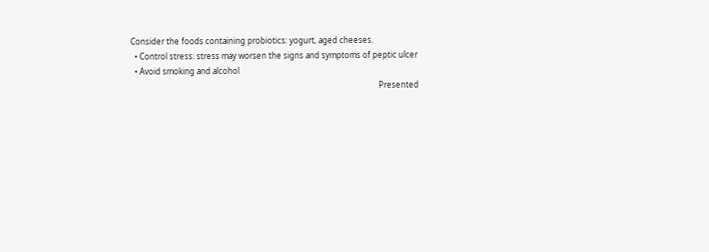Consider the foods containing probiotics: yogurt, aged cheeses.
  • Control stress: stress may worsen the signs and symptoms of peptic ulcer
  • Avoid smoking and alcohol
                                                                                                                            Presented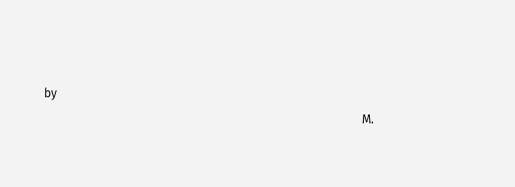by
                                                                                                          M.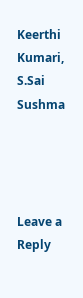Keerthi Kumari,  S.Sai Sushma




Leave a Reply